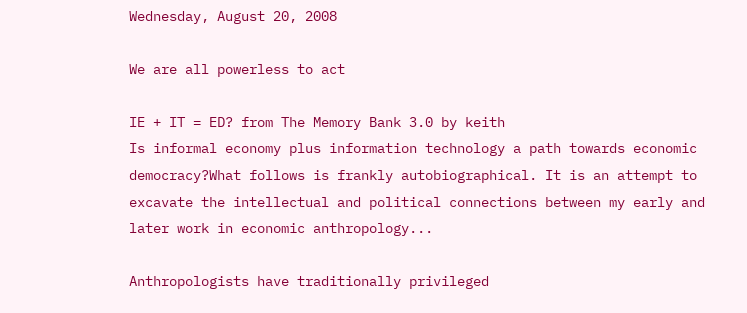Wednesday, August 20, 2008

We are all powerless to act

IE + IT = ED? from The Memory Bank 3.0 by keith
Is informal economy plus information technology a path towards economic democracy?What follows is frankly autobiographical. It is an attempt to excavate the intellectual and political connections between my early and later work in economic anthropology...

Anthropologists have traditionally privileged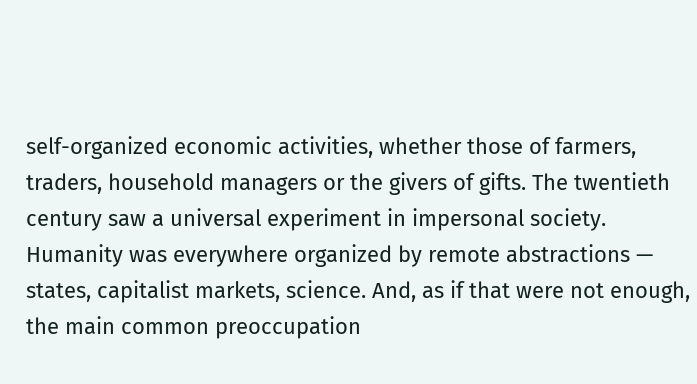self-organized economic activities, whether those of farmers, traders, household managers or the givers of gifts. The twentieth century saw a universal experiment in impersonal society. Humanity was everywhere organized by remote abstractions — states, capitalist markets, science. And, as if that were not enough, the main common preoccupation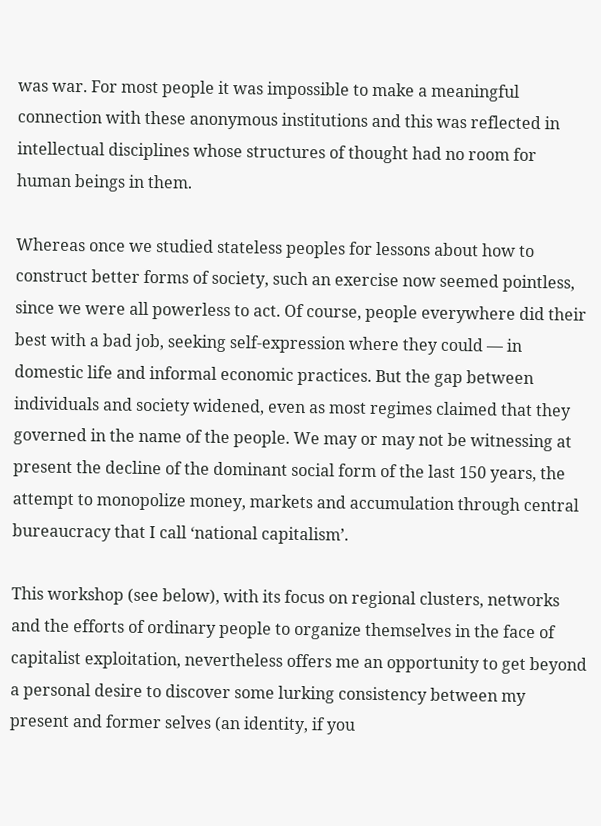was war. For most people it was impossible to make a meaningful connection with these anonymous institutions and this was reflected in intellectual disciplines whose structures of thought had no room for human beings in them.

Whereas once we studied stateless peoples for lessons about how to construct better forms of society, such an exercise now seemed pointless, since we were all powerless to act. Of course, people everywhere did their best with a bad job, seeking self-expression where they could — in domestic life and informal economic practices. But the gap between individuals and society widened, even as most regimes claimed that they governed in the name of the people. We may or may not be witnessing at present the decline of the dominant social form of the last 150 years, the attempt to monopolize money, markets and accumulation through central bureaucracy that I call ‘national capitalism’.

This workshop (see below), with its focus on regional clusters, networks and the efforts of ordinary people to organize themselves in the face of capitalist exploitation, nevertheless offers me an opportunity to get beyond a personal desire to discover some lurking consistency between my present and former selves (an identity, if you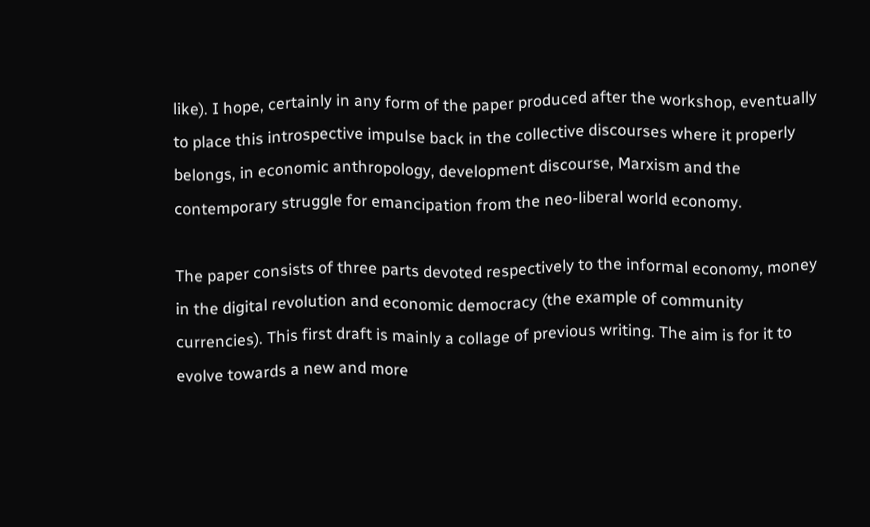like). I hope, certainly in any form of the paper produced after the workshop, eventually to place this introspective impulse back in the collective discourses where it properly belongs, in economic anthropology, development discourse, Marxism and the contemporary struggle for emancipation from the neo-liberal world economy.

The paper consists of three parts devoted respectively to the informal economy, money in the digital revolution and economic democracy (the example of community currencies). This first draft is mainly a collage of previous writing. The aim is for it to evolve towards a new and more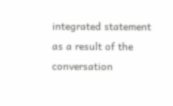integrated statement as a result of the conversation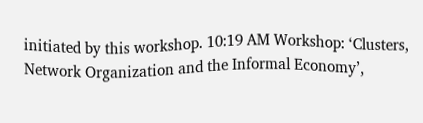initiated by this workshop. 10:19 AM Workshop: ‘Clusters, Network Organization and the Informal Economy’,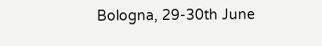Bologna, 29-30th June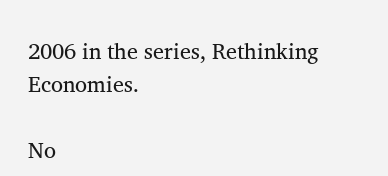2006 in the series, Rethinking Economies.

No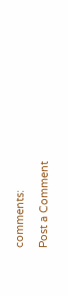comments:

Post a Comment